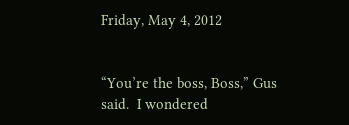Friday, May 4, 2012


“You’re the boss, Boss,” Gus said.  I wondered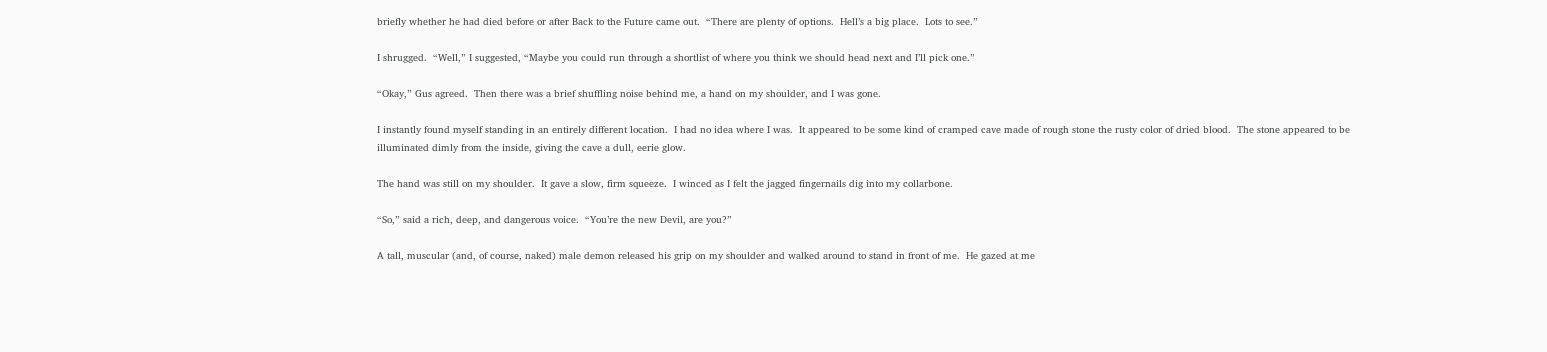briefly whether he had died before or after Back to the Future came out.  “There are plenty of options.  Hell’s a big place.  Lots to see.”

I shrugged.  “Well,” I suggested, “Maybe you could run through a shortlist of where you think we should head next and I’ll pick one.”

“Okay,” Gus agreed.  Then there was a brief shuffling noise behind me, a hand on my shoulder, and I was gone.

I instantly found myself standing in an entirely different location.  I had no idea where I was.  It appeared to be some kind of cramped cave made of rough stone the rusty color of dried blood.  The stone appeared to be illuminated dimly from the inside, giving the cave a dull, eerie glow.

The hand was still on my shoulder.  It gave a slow, firm squeeze.  I winced as I felt the jagged fingernails dig into my collarbone.

“So,” said a rich, deep, and dangerous voice.  “You’re the new Devil, are you?”

A tall, muscular (and, of course, naked) male demon released his grip on my shoulder and walked around to stand in front of me.  He gazed at me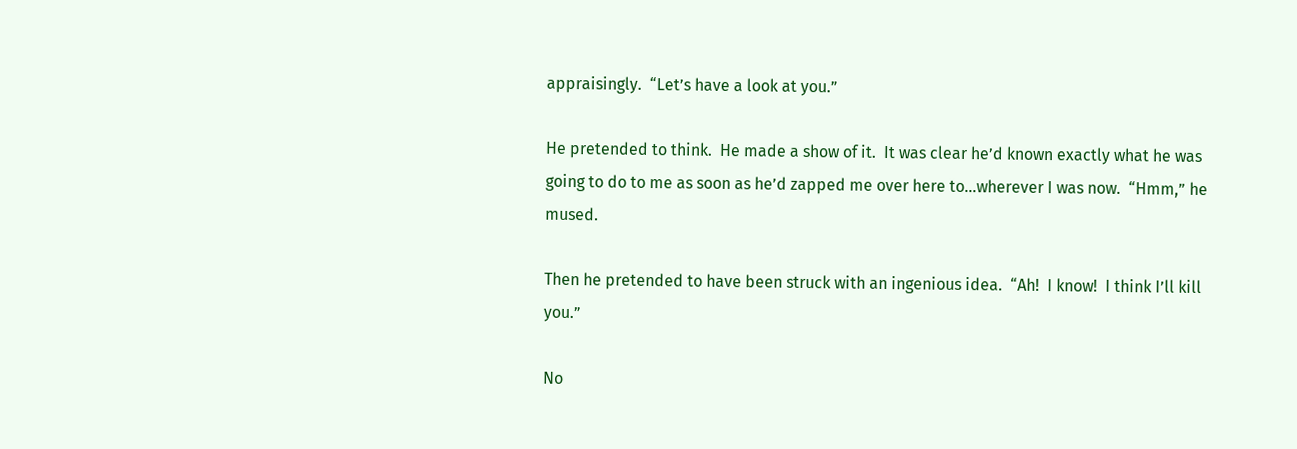appraisingly.  “Let’s have a look at you.”

He pretended to think.  He made a show of it.  It was clear he’d known exactly what he was going to do to me as soon as he’d zapped me over here to…wherever I was now.  “Hmm,” he mused.

Then he pretended to have been struck with an ingenious idea.  “Ah!  I know!  I think I’ll kill you.”

No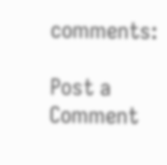comments:

Post a Comment